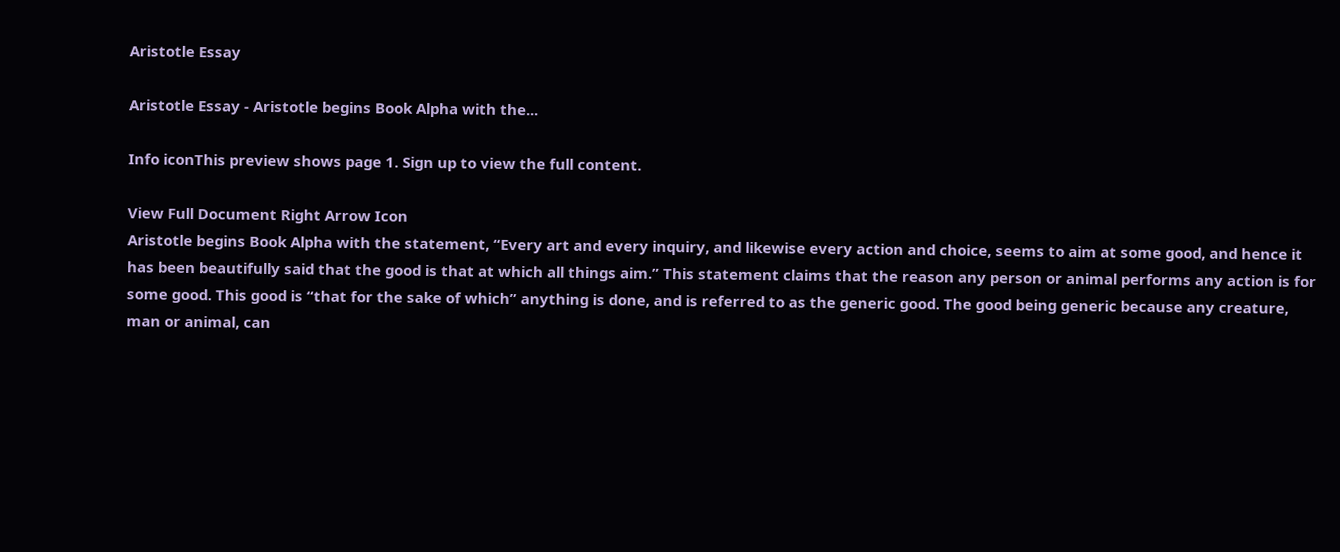Aristotle Essay

Aristotle Essay - Aristotle begins Book Alpha with the...

Info iconThis preview shows page 1. Sign up to view the full content.

View Full Document Right Arrow Icon
Aristotle begins Book Alpha with the statement, “Every art and every inquiry, and likewise every action and choice, seems to aim at some good, and hence it has been beautifully said that the good is that at which all things aim.” This statement claims that the reason any person or animal performs any action is for some good. This good is “that for the sake of which” anything is done, and is referred to as the generic good. The good being generic because any creature, man or animal, can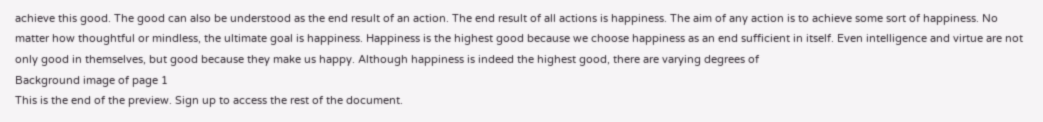achieve this good. The good can also be understood as the end result of an action. The end result of all actions is happiness. The aim of any action is to achieve some sort of happiness. No matter how thoughtful or mindless, the ultimate goal is happiness. Happiness is the highest good because we choose happiness as an end sufficient in itself. Even intelligence and virtue are not only good in themselves, but good because they make us happy. Although happiness is indeed the highest good, there are varying degrees of
Background image of page 1
This is the end of the preview. Sign up to access the rest of the document.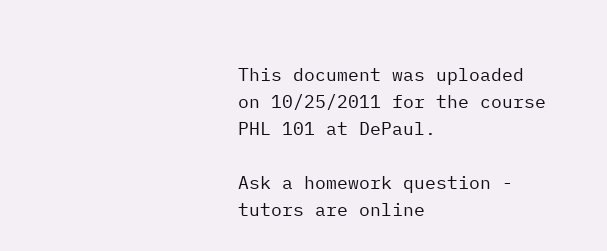This document was uploaded on 10/25/2011 for the course PHL 101 at DePaul.

Ask a homework question - tutors are online